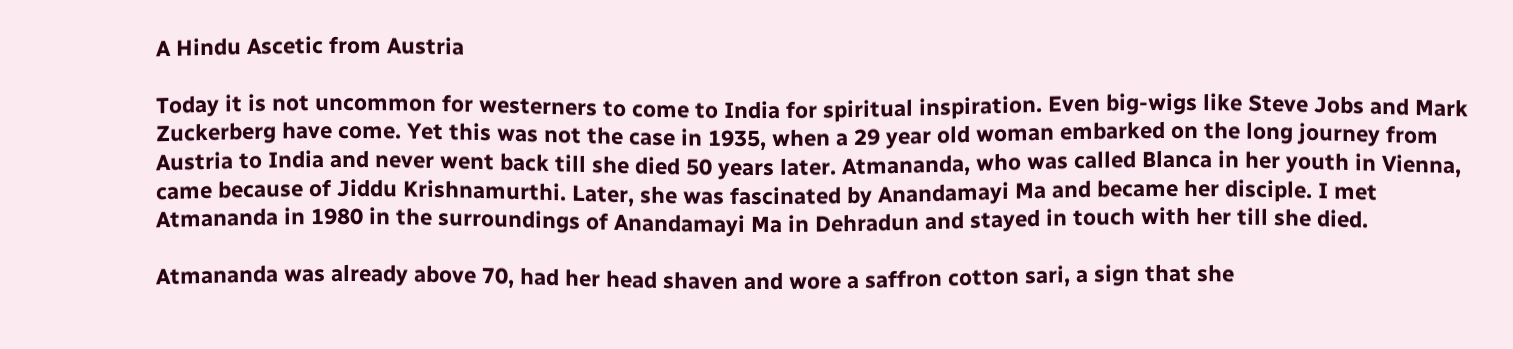A Hindu Ascetic from Austria

Today it is not uncommon for westerners to come to India for spiritual inspiration. Even big-wigs like Steve Jobs and Mark Zuckerberg have come. Yet this was not the case in 1935, when a 29 year old woman embarked on the long journey from Austria to India and never went back till she died 50 years later. Atmananda, who was called Blanca in her youth in Vienna, came because of Jiddu Krishnamurthi. Later, she was fascinated by Anandamayi Ma and became her disciple. I met Atmananda in 1980 in the surroundings of Anandamayi Ma in Dehradun and stayed in touch with her till she died.

Atmananda was already above 70, had her head shaven and wore a saffron cotton sari, a sign that she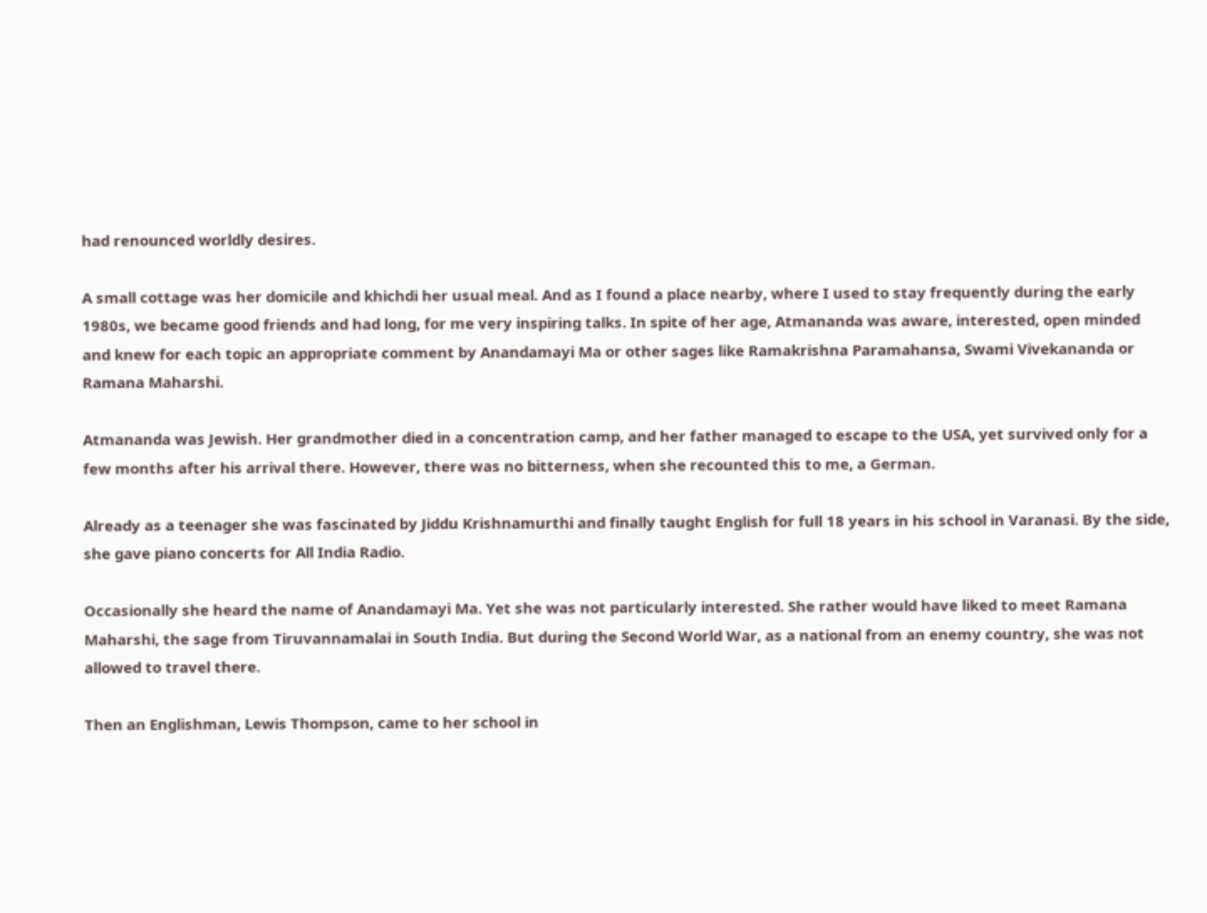had renounced worldly desires.

A small cottage was her domicile and khichdi her usual meal. And as I found a place nearby, where I used to stay frequently during the early 1980s, we became good friends and had long, for me very inspiring talks. In spite of her age, Atmananda was aware, interested, open minded and knew for each topic an appropriate comment by Anandamayi Ma or other sages like Ramakrishna Paramahansa, Swami Vivekananda or Ramana Maharshi.

Atmananda was Jewish. Her grandmother died in a concentration camp, and her father managed to escape to the USA, yet survived only for a few months after his arrival there. However, there was no bitterness, when she recounted this to me, a German.

Already as a teenager she was fascinated by Jiddu Krishnamurthi and finally taught English for full 18 years in his school in Varanasi. By the side, she gave piano concerts for All India Radio.

Occasionally she heard the name of Anandamayi Ma. Yet she was not particularly interested. She rather would have liked to meet Ramana Maharshi, the sage from Tiruvannamalai in South India. But during the Second World War, as a national from an enemy country, she was not allowed to travel there.

Then an Englishman, Lewis Thompson, came to her school in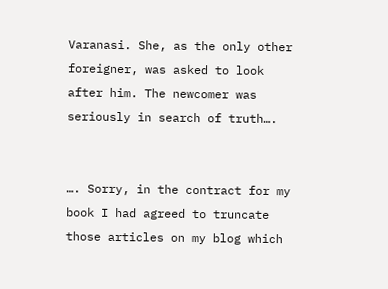Varanasi. She, as the only other foreigner, was asked to look after him. The newcomer was seriously in search of truth….


…. Sorry, in the contract for my book I had agreed to truncate those articles on my blog which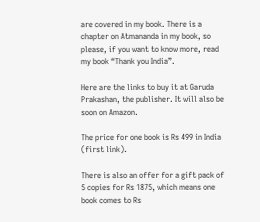are covered in my book. There is a chapter on Atmananda in my book, so please, if you want to know more, read my book “Thank you India”.

Here are the links to buy it at Garuda Prakashan, the publisher. It will also be soon on Amazon.

The price for one book is Rs 499 in India (first link).

There is also an offer for a gift pack of 5 copies for Rs 1875, which means one book comes to Rs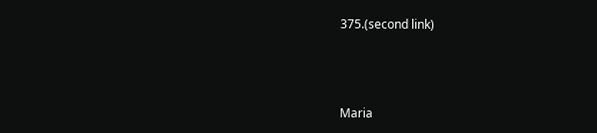375.(second link)



Maria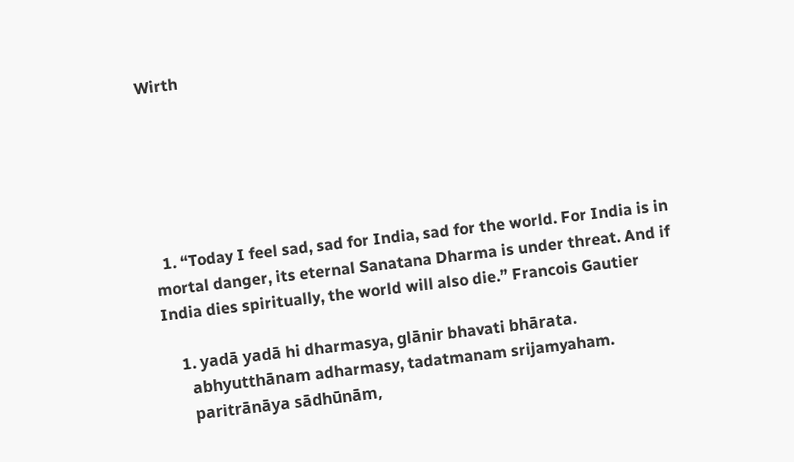Wirth






  1. “Today I feel sad, sad for India, sad for the world. For India is in mortal danger, its eternal Sanatana Dharma is under threat. And if India dies spiritually, the world will also die.” Francois Gautier

    1. yadā yadā hi dharmasya, glānir bhavati bhārata.
      abhyutthānam adharmasy, tadatmanam srijamyaham.
      paritrānāya sādhūnām,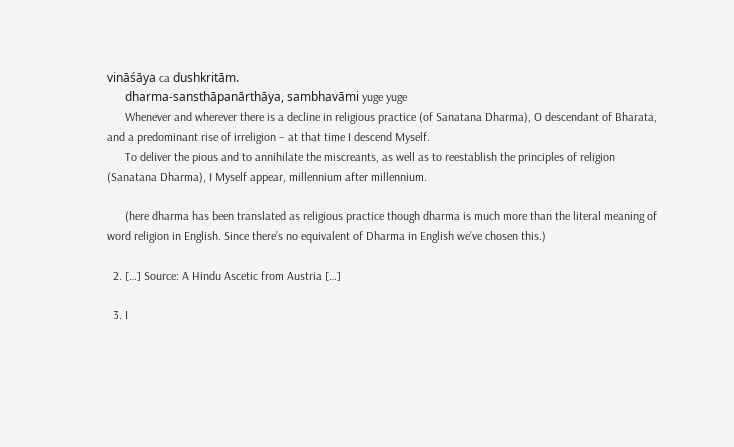vināśāya ca dushkritām.
      dharma-sansthāpanārthāya, sambhavāmi yuge yuge
      Whenever and wherever there is a decline in religious practice (of Sanatana Dharma), O descendant of Bharata, and a predominant rise of irreligion – at that time I descend Myself.
      To deliver the pious and to annihilate the miscreants, as well as to reestablish the principles of religion (Sanatana Dharma), I Myself appear, millennium after millennium.

      (here dharma has been translated as religious practice though dharma is much more than the literal meaning of word religion in English. Since there’s no equivalent of Dharma in English we’ve chosen this.)

  2. […] Source: A Hindu Ascetic from Austria […]

  3. I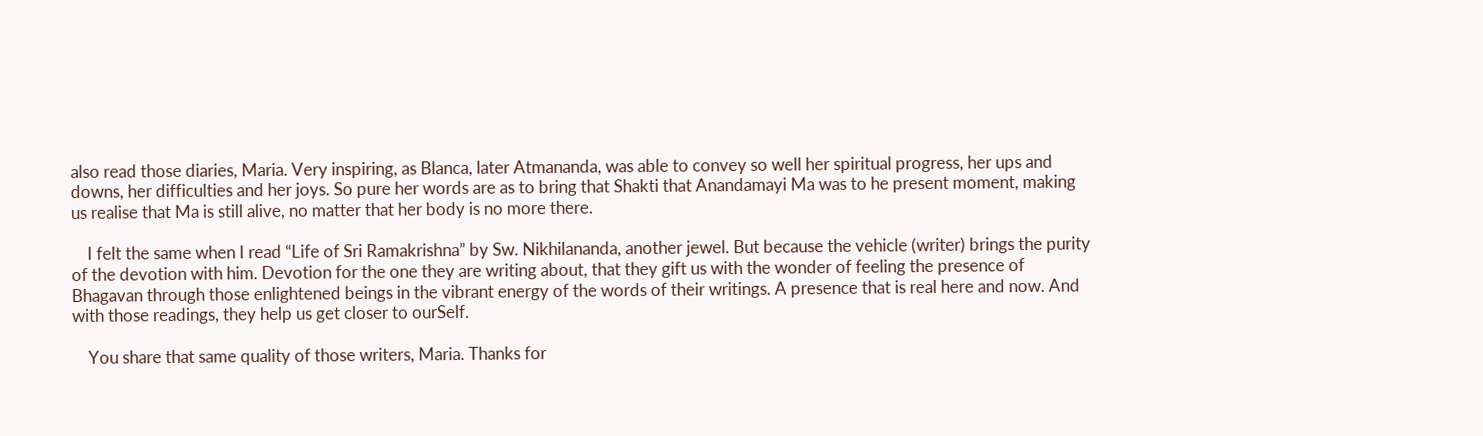also read those diaries, Maria. Very inspiring, as Blanca, later Atmananda, was able to convey so well her spiritual progress, her ups and downs, her difficulties and her joys. So pure her words are as to bring that Shakti that Anandamayi Ma was to he present moment, making us realise that Ma is still alive, no matter that her body is no more there.

    I felt the same when I read “Life of Sri Ramakrishna” by Sw. Nikhilananda, another jewel. But because the vehicle (writer) brings the purity of the devotion with him. Devotion for the one they are writing about, that they gift us with the wonder of feeling the presence of Bhagavan through those enlightened beings in the vibrant energy of the words of their writings. A presence that is real here and now. And with those readings, they help us get closer to ourSelf.

    You share that same quality of those writers, Maria. Thanks for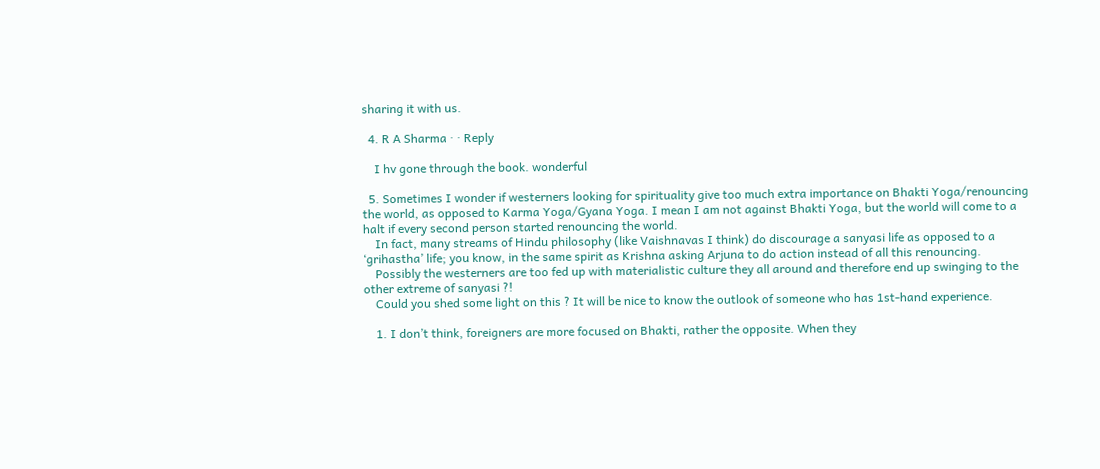sharing it with us.

  4. R A Sharma · · Reply

    I hv gone through the book. wonderful

  5. Sometimes I wonder if westerners looking for spirituality give too much extra importance on Bhakti Yoga/renouncing the world, as opposed to Karma Yoga/Gyana Yoga. I mean I am not against Bhakti Yoga, but the world will come to a halt if every second person started renouncing the world.
    In fact, many streams of Hindu philosophy (like Vaishnavas I think) do discourage a sanyasi life as opposed to a ‘grihastha’ life; you know, in the same spirit as Krishna asking Arjuna to do action instead of all this renouncing.
    Possibly the westerners are too fed up with materialistic culture they all around and therefore end up swinging to the other extreme of sanyasi ?!
    Could you shed some light on this ? It will be nice to know the outlook of someone who has 1st-hand experience.

    1. I don’t think, foreigners are more focused on Bhakti, rather the opposite. When they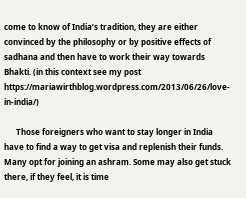come to know of India’s tradition, they are either convinced by the philosophy or by positive effects of sadhana and then have to work their way towards Bhakti. (in this context see my post https://mariawirthblog.wordpress.com/2013/06/26/love-in-india/)

      Those foreigners who want to stay longer in India have to find a way to get visa and replenish their funds. Many opt for joining an ashram. Some may also get stuck there, if they feel, it is time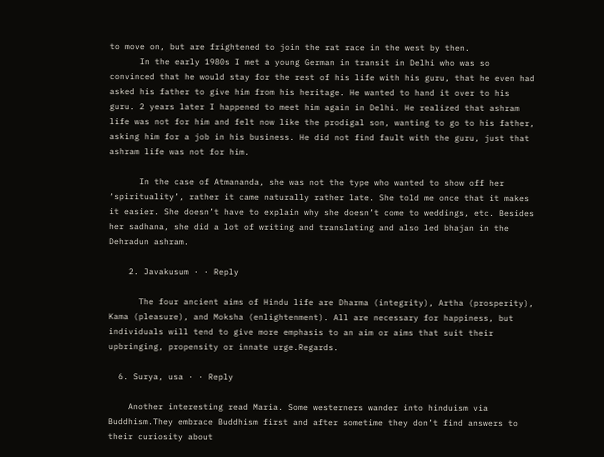to move on, but are frightened to join the rat race in the west by then.
      In the early 1980s I met a young German in transit in Delhi who was so convinced that he would stay for the rest of his life with his guru, that he even had asked his father to give him from his heritage. He wanted to hand it over to his guru. 2 years later I happened to meet him again in Delhi. He realized that ashram life was not for him and felt now like the prodigal son, wanting to go to his father, asking him for a job in his business. He did not find fault with the guru, just that ashram life was not for him.

      In the case of Atmananda, she was not the type who wanted to show off her ‘spirituality’, rather it came naturally rather late. She told me once that it makes it easier. She doesn’t have to explain why she doesn’t come to weddings, etc. Besides her sadhana, she did a lot of writing and translating and also led bhajan in the Dehradun ashram.

    2. Javakusum · · Reply

      The four ancient aims of Hindu life are Dharma (integrity), Artha (prosperity), Kama (pleasure), and Moksha (enlightenment). All are necessary for happiness, but individuals will tend to give more emphasis to an aim or aims that suit their upbringing, propensity or innate urge.Regards.

  6. Surya, usa · · Reply

    Another interesting read Maria. Some westerners wander into hinduism via Buddhism.They embrace Buddhism first and after sometime they don’t find answers to their curiosity about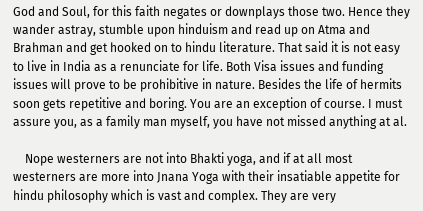God and Soul, for this faith negates or downplays those two. Hence they wander astray, stumble upon hinduism and read up on Atma and Brahman and get hooked on to hindu literature. That said it is not easy to live in India as a renunciate for life. Both Visa issues and funding issues will prove to be prohibitive in nature. Besides the life of hermits soon gets repetitive and boring. You are an exception of course. I must assure you, as a family man myself, you have not missed anything at al.

    Nope westerners are not into Bhakti yoga, and if at all most westerners are more into Jnana Yoga with their insatiable appetite for hindu philosophy which is vast and complex. They are very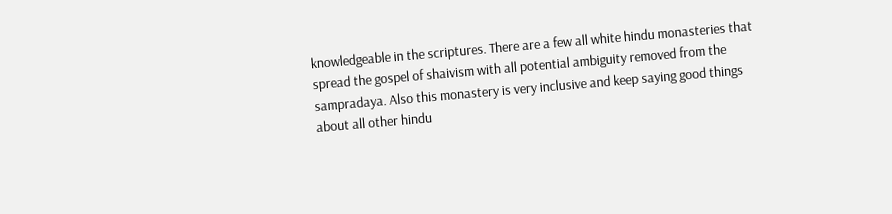knowledgeable in the scriptures. There are a few all white hindu monasteries that spread the gospel of shaivism with all potential ambiguity removed from the sampradaya. Also this monastery is very inclusive and keep saying good things about all other hindu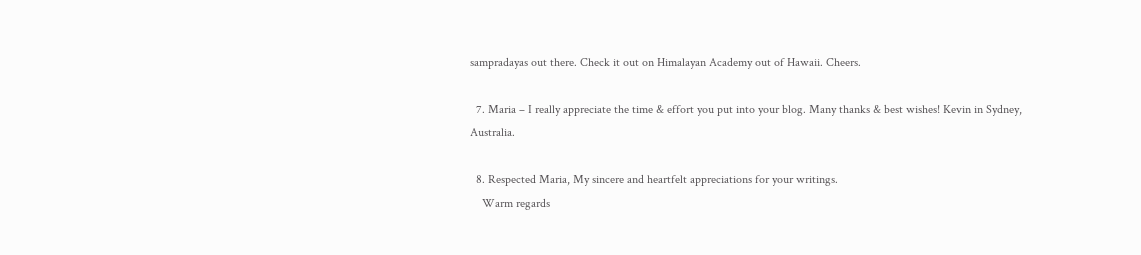sampradayas out there. Check it out on Himalayan Academy out of Hawaii. Cheers.

  7. Maria – I really appreciate the time & effort you put into your blog. Many thanks & best wishes! Kevin in Sydney, Australia.

  8. Respected Maria, My sincere and heartfelt appreciations for your writings.
    Warm regards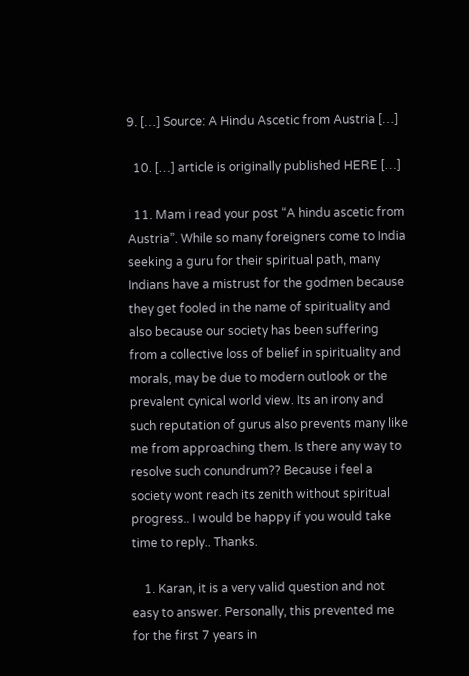9. […] Source: A Hindu Ascetic from Austria […]

  10. […] article is originally published HERE […]

  11. Mam i read your post “A hindu ascetic from Austria”. While so many foreigners come to India seeking a guru for their spiritual path, many Indians have a mistrust for the godmen because they get fooled in the name of spirituality and also because our society has been suffering from a collective loss of belief in spirituality and morals, may be due to modern outlook or the prevalent cynical world view. Its an irony and such reputation of gurus also prevents many like me from approaching them. Is there any way to resolve such conundrum?? Because i feel a society wont reach its zenith without spiritual progress.. I would be happy if you would take time to reply.. Thanks.

    1. Karan, it is a very valid question and not easy to answer. Personally, this prevented me for the first 7 years in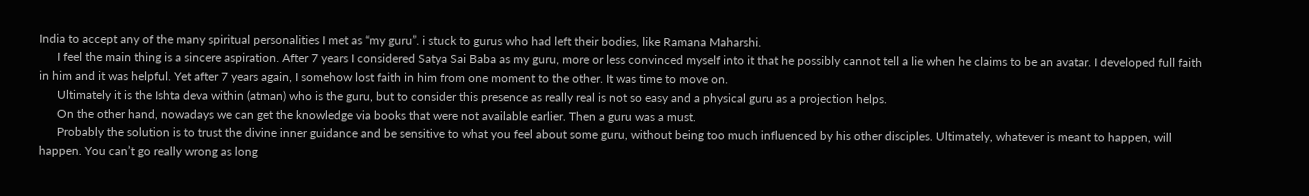India to accept any of the many spiritual personalities I met as “my guru”. i stuck to gurus who had left their bodies, like Ramana Maharshi.
      I feel the main thing is a sincere aspiration. After 7 years I considered Satya Sai Baba as my guru, more or less convinced myself into it that he possibly cannot tell a lie when he claims to be an avatar. I developed full faith in him and it was helpful. Yet after 7 years again, I somehow lost faith in him from one moment to the other. It was time to move on.
      Ultimately it is the Ishta deva within (atman) who is the guru, but to consider this presence as really real is not so easy and a physical guru as a projection helps.
      On the other hand, nowadays we can get the knowledge via books that were not available earlier. Then a guru was a must.
      Probably the solution is to trust the divine inner guidance and be sensitive to what you feel about some guru, without being too much influenced by his other disciples. Ultimately, whatever is meant to happen, will happen. You can’t go really wrong as long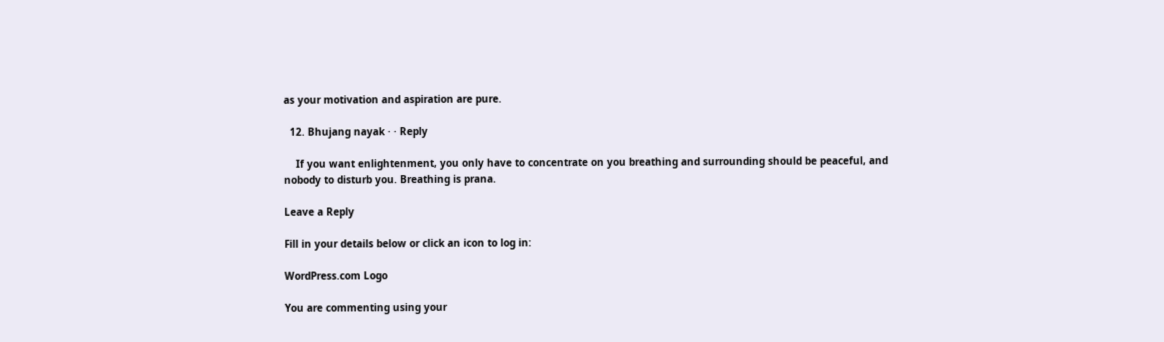as your motivation and aspiration are pure.

  12. Bhujang nayak · · Reply

    If you want enlightenment, you only have to concentrate on you breathing and surrounding should be peaceful, and nobody to disturb you. Breathing is prana.

Leave a Reply

Fill in your details below or click an icon to log in:

WordPress.com Logo

You are commenting using your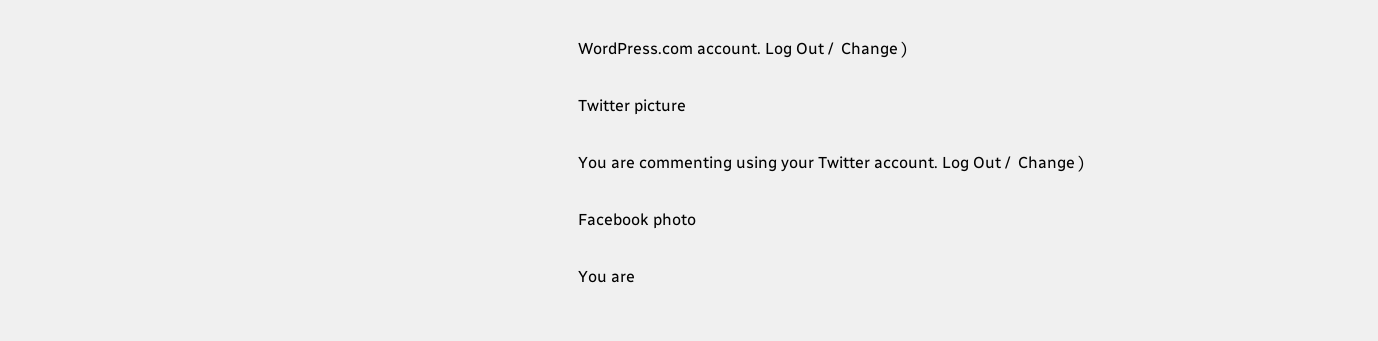WordPress.com account. Log Out /  Change )

Twitter picture

You are commenting using your Twitter account. Log Out /  Change )

Facebook photo

You are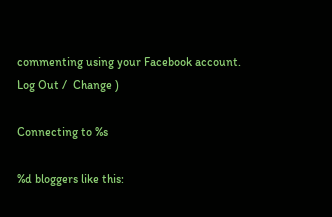commenting using your Facebook account. Log Out /  Change )

Connecting to %s

%d bloggers like this: